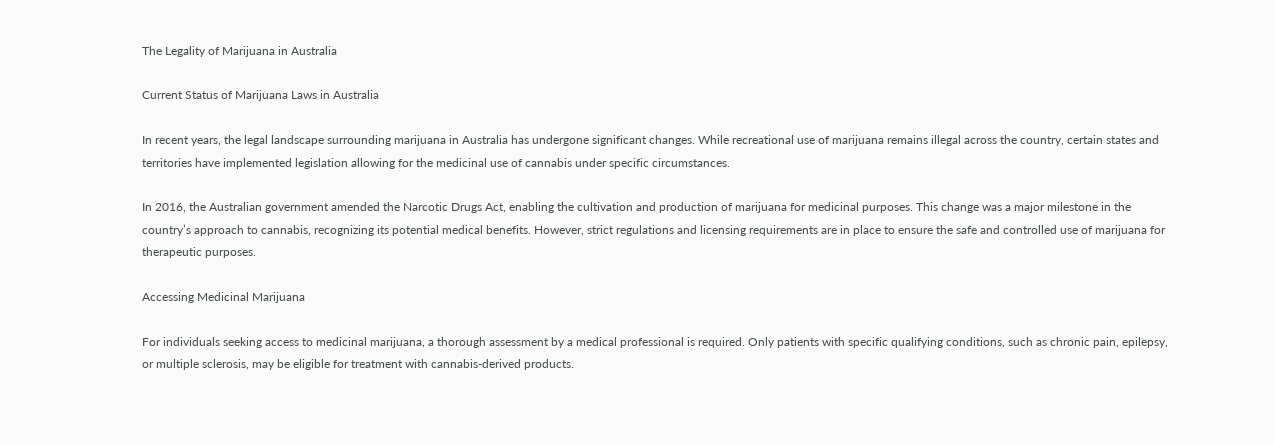The Legality of Marijuana in Australia

Current Status of Marijuana Laws in Australia

In recent years, the legal landscape surrounding marijuana in Australia has undergone significant changes. While recreational use of marijuana remains illegal across the country, certain states and territories have implemented legislation allowing for the medicinal use of cannabis under specific circumstances.

In 2016, the Australian government amended the Narcotic Drugs Act, enabling the cultivation and production of marijuana for medicinal purposes. This change was a major milestone in the country’s approach to cannabis, recognizing its potential medical benefits. However, strict regulations and licensing requirements are in place to ensure the safe and controlled use of marijuana for therapeutic purposes.

Accessing Medicinal Marijuana

For individuals seeking access to medicinal marijuana, a thorough assessment by a medical professional is required. Only patients with specific qualifying conditions, such as chronic pain, epilepsy, or multiple sclerosis, may be eligible for treatment with cannabis-derived products.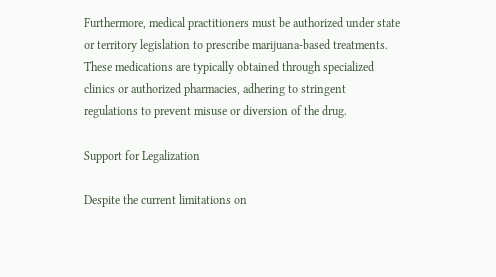Furthermore, medical practitioners must be authorized under state or territory legislation to prescribe marijuana-based treatments. These medications are typically obtained through specialized clinics or authorized pharmacies, adhering to stringent regulations to prevent misuse or diversion of the drug.

Support for Legalization

Despite the current limitations on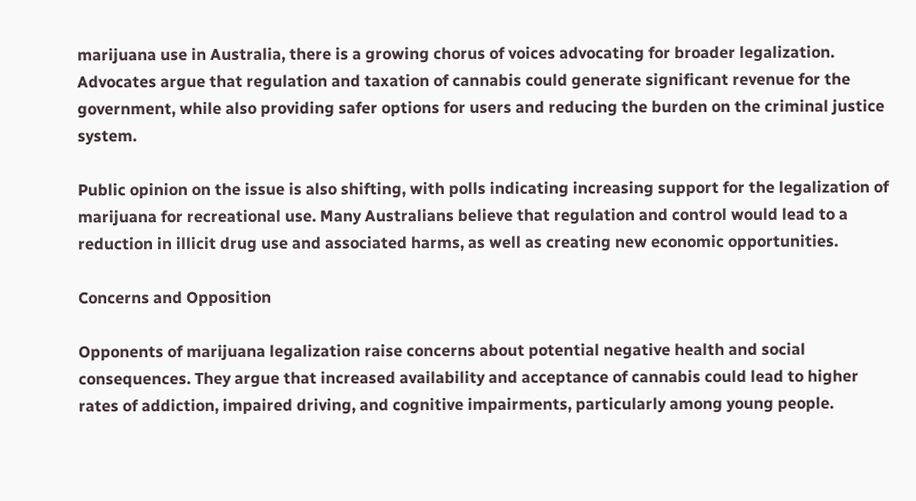marijuana use in Australia, there is a growing chorus of voices advocating for broader legalization. Advocates argue that regulation and taxation of cannabis could generate significant revenue for the government, while also providing safer options for users and reducing the burden on the criminal justice system.

Public opinion on the issue is also shifting, with polls indicating increasing support for the legalization of marijuana for recreational use. Many Australians believe that regulation and control would lead to a reduction in illicit drug use and associated harms, as well as creating new economic opportunities.

Concerns and Opposition

Opponents of marijuana legalization raise concerns about potential negative health and social consequences. They argue that increased availability and acceptance of cannabis could lead to higher rates of addiction, impaired driving, and cognitive impairments, particularly among young people.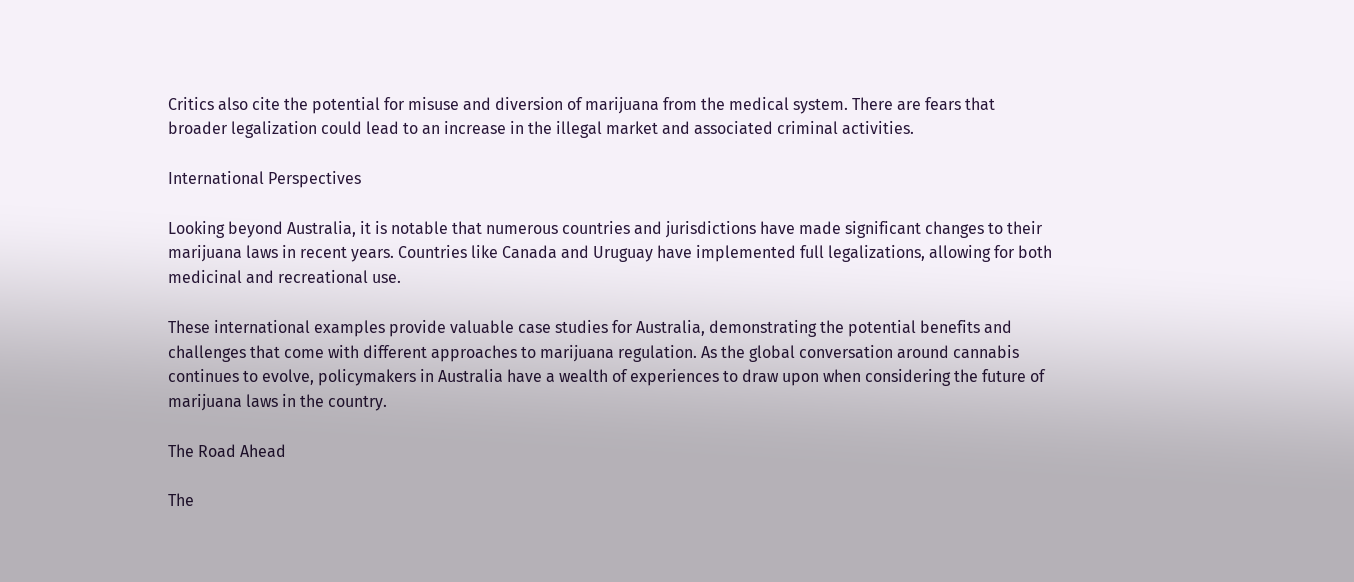Critics also cite the potential for misuse and diversion of marijuana from the medical system. There are fears that broader legalization could lead to an increase in the illegal market and associated criminal activities.

International Perspectives

Looking beyond Australia, it is notable that numerous countries and jurisdictions have made significant changes to their marijuana laws in recent years. Countries like Canada and Uruguay have implemented full legalizations, allowing for both medicinal and recreational use.

These international examples provide valuable case studies for Australia, demonstrating the potential benefits and challenges that come with different approaches to marijuana regulation. As the global conversation around cannabis continues to evolve, policymakers in Australia have a wealth of experiences to draw upon when considering the future of marijuana laws in the country.

The Road Ahead

The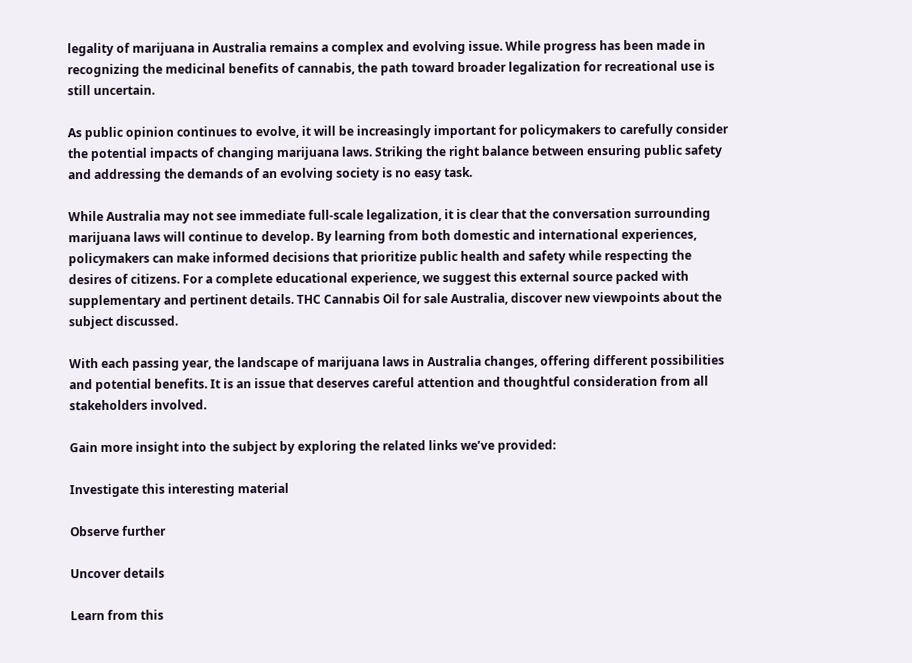legality of marijuana in Australia remains a complex and evolving issue. While progress has been made in recognizing the medicinal benefits of cannabis, the path toward broader legalization for recreational use is still uncertain.

As public opinion continues to evolve, it will be increasingly important for policymakers to carefully consider the potential impacts of changing marijuana laws. Striking the right balance between ensuring public safety and addressing the demands of an evolving society is no easy task.

While Australia may not see immediate full-scale legalization, it is clear that the conversation surrounding marijuana laws will continue to develop. By learning from both domestic and international experiences, policymakers can make informed decisions that prioritize public health and safety while respecting the desires of citizens. For a complete educational experience, we suggest this external source packed with supplementary and pertinent details. THC Cannabis Oil for sale Australia, discover new viewpoints about the subject discussed.

With each passing year, the landscape of marijuana laws in Australia changes, offering different possibilities and potential benefits. It is an issue that deserves careful attention and thoughtful consideration from all stakeholders involved.

Gain more insight into the subject by exploring the related links we’ve provided:

Investigate this interesting material

Observe further

Uncover details

Learn from this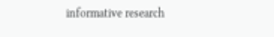informative research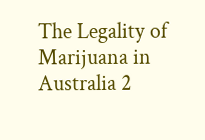The Legality of Marijuana in Australia 2